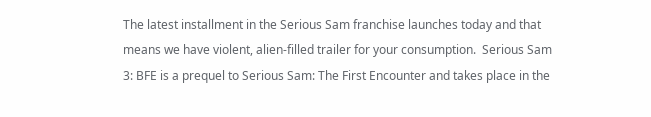The latest installment in the Serious Sam franchise launches today and that means we have violent, alien-filled trailer for your consumption.  Serious Sam 3: BFE is a prequel to Serious Sam: The First Encounter and takes place in the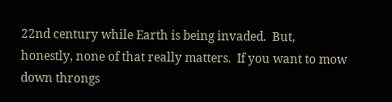22nd century while Earth is being invaded.  But, honestly, none of that really matters.  If you want to mow down throngs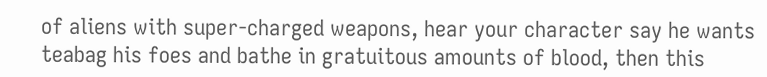of aliens with super-charged weapons, hear your character say he wants teabag his foes and bathe in gratuitous amounts of blood, then this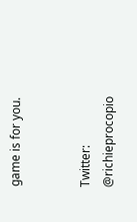game is for you.


Twitter: @richieprocopio